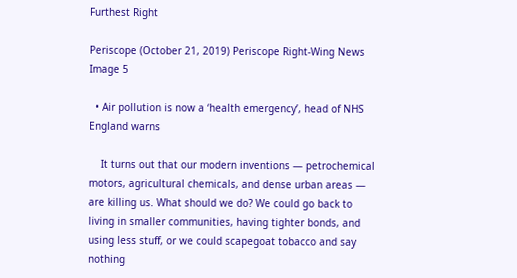Furthest Right

Periscope (October 21, 2019) Periscope Right-Wing News Image 5

  • Air pollution is now a ‘health emergency’, head of NHS England warns

    It turns out that our modern inventions — petrochemical motors, agricultural chemicals, and dense urban areas — are killing us. What should we do? We could go back to living in smaller communities, having tighter bonds, and using less stuff, or we could scapegoat tobacco and say nothing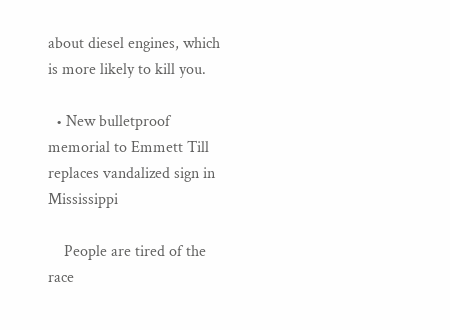about diesel engines, which is more likely to kill you.

  • New bulletproof memorial to Emmett Till replaces vandalized sign in Mississippi

    People are tired of the race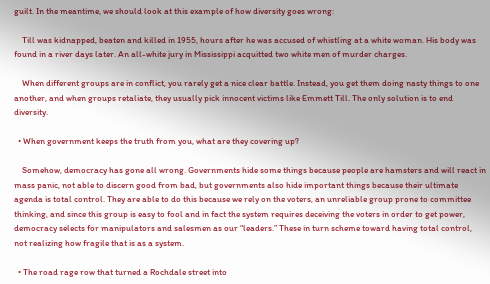guilt. In the meantime, we should look at this example of how diversity goes wrong:

    Till was kidnapped, beaten and killed in 1955, hours after he was accused of whistling at a white woman. His body was found in a river days later. An all-white jury in Mississippi acquitted two white men of murder charges.

    When different groups are in conflict, you rarely get a nice clear battle. Instead, you get them doing nasty things to one another, and when groups retaliate, they usually pick innocent victims like Emmett Till. The only solution is to end diversity.

  • When government keeps the truth from you, what are they covering up?

    Somehow, democracy has gone all wrong. Governments hide some things because people are hamsters and will react in mass panic, not able to discern good from bad, but governments also hide important things because their ultimate agenda is total control. They are able to do this because we rely on the voters, an unreliable group prone to committee thinking, and since this group is easy to fool and in fact the system requires deceiving the voters in order to get power, democracy selects for manipulators and salesmen as our “leaders.” These in turn scheme toward having total control, not realizing how fragile that is as a system.

  • The road rage row that turned a Rochdale street into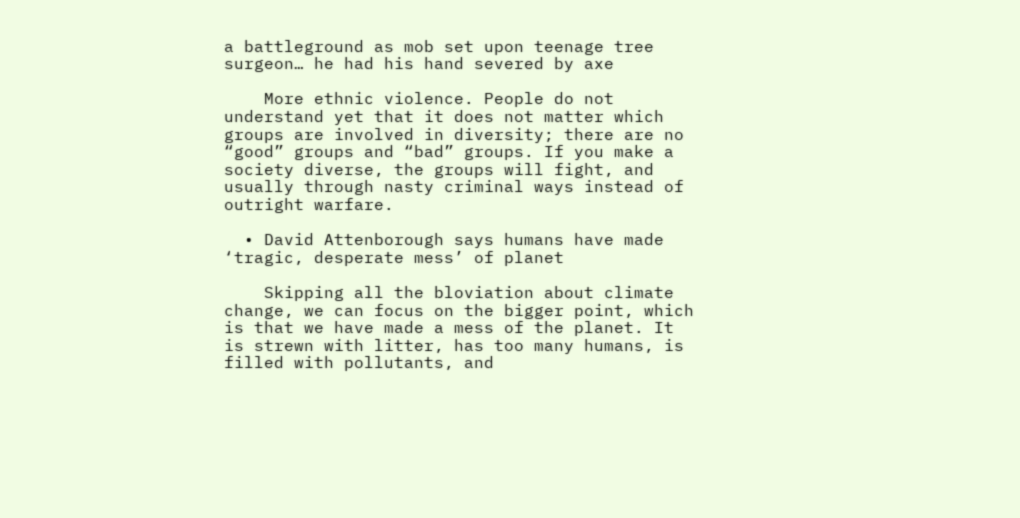a battleground as mob set upon teenage tree surgeon… he had his hand severed by axe

    More ethnic violence. People do not understand yet that it does not matter which groups are involved in diversity; there are no “good” groups and “bad” groups. If you make a society diverse, the groups will fight, and usually through nasty criminal ways instead of outright warfare.

  • David Attenborough says humans have made ‘tragic, desperate mess’ of planet

    Skipping all the bloviation about climate change, we can focus on the bigger point, which is that we have made a mess of the planet. It is strewn with litter, has too many humans, is filled with pollutants, and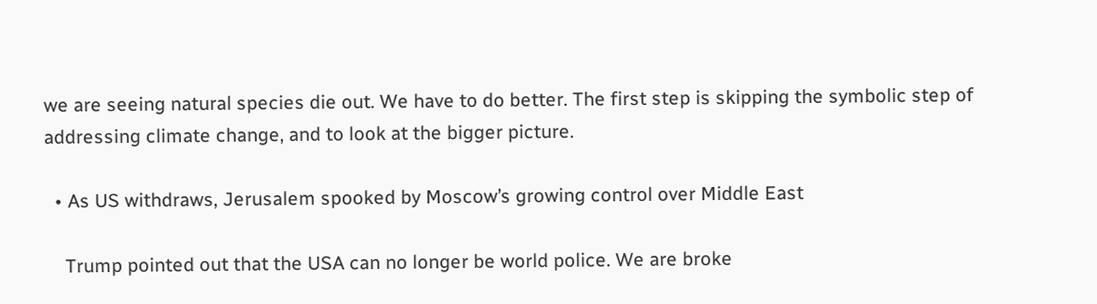we are seeing natural species die out. We have to do better. The first step is skipping the symbolic step of addressing climate change, and to look at the bigger picture.

  • As US withdraws, Jerusalem spooked by Moscow’s growing control over Middle East

    Trump pointed out that the USA can no longer be world police. We are broke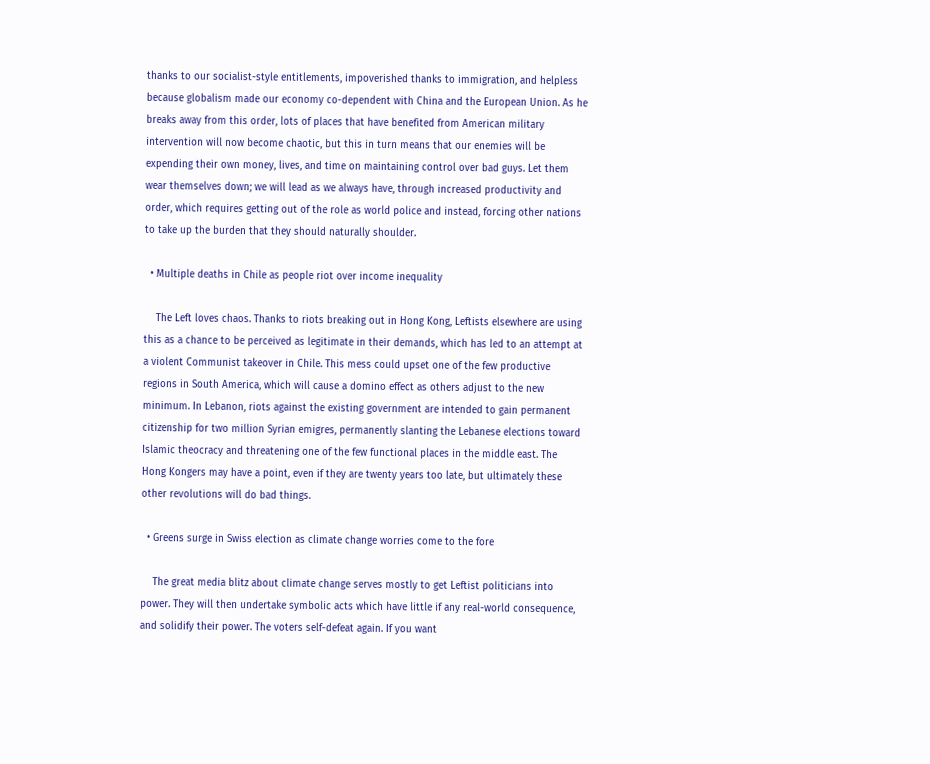thanks to our socialist-style entitlements, impoverished thanks to immigration, and helpless because globalism made our economy co-dependent with China and the European Union. As he breaks away from this order, lots of places that have benefited from American military intervention will now become chaotic, but this in turn means that our enemies will be expending their own money, lives, and time on maintaining control over bad guys. Let them wear themselves down; we will lead as we always have, through increased productivity and order, which requires getting out of the role as world police and instead, forcing other nations to take up the burden that they should naturally shoulder.

  • Multiple deaths in Chile as people riot over income inequality

    The Left loves chaos. Thanks to riots breaking out in Hong Kong, Leftists elsewhere are using this as a chance to be perceived as legitimate in their demands, which has led to an attempt at a violent Communist takeover in Chile. This mess could upset one of the few productive regions in South America, which will cause a domino effect as others adjust to the new minimum. In Lebanon, riots against the existing government are intended to gain permanent citizenship for two million Syrian emigres, permanently slanting the Lebanese elections toward Islamic theocracy and threatening one of the few functional places in the middle east. The Hong Kongers may have a point, even if they are twenty years too late, but ultimately these other revolutions will do bad things.

  • Greens surge in Swiss election as climate change worries come to the fore

    The great media blitz about climate change serves mostly to get Leftist politicians into power. They will then undertake symbolic acts which have little if any real-world consequence, and solidify their power. The voters self-defeat again. If you want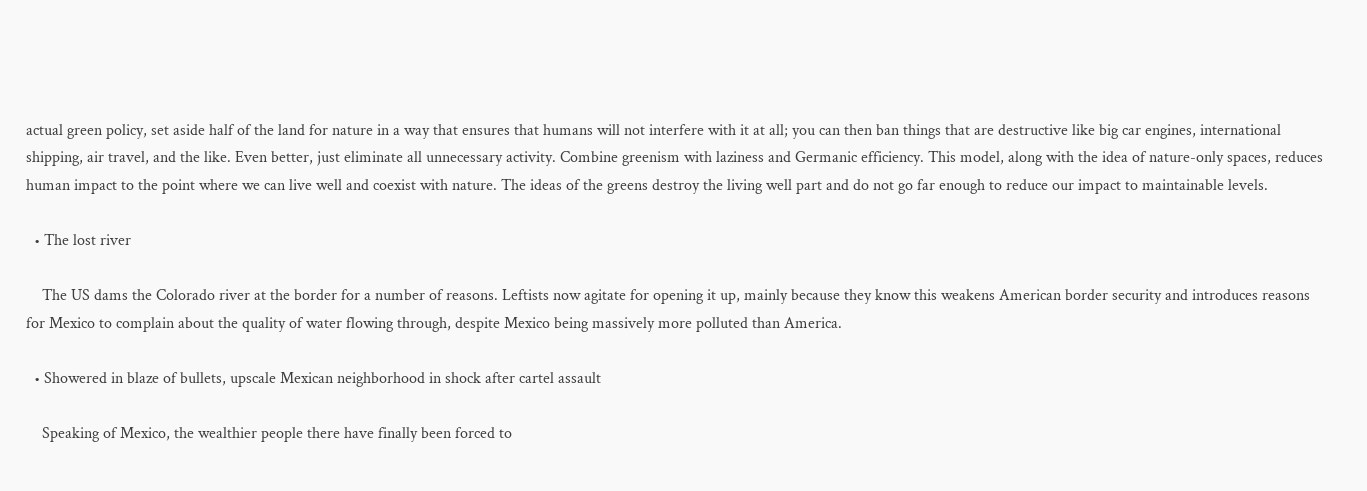actual green policy, set aside half of the land for nature in a way that ensures that humans will not interfere with it at all; you can then ban things that are destructive like big car engines, international shipping, air travel, and the like. Even better, just eliminate all unnecessary activity. Combine greenism with laziness and Germanic efficiency. This model, along with the idea of nature-only spaces, reduces human impact to the point where we can live well and coexist with nature. The ideas of the greens destroy the living well part and do not go far enough to reduce our impact to maintainable levels.

  • The lost river

    The US dams the Colorado river at the border for a number of reasons. Leftists now agitate for opening it up, mainly because they know this weakens American border security and introduces reasons for Mexico to complain about the quality of water flowing through, despite Mexico being massively more polluted than America.

  • Showered in blaze of bullets, upscale Mexican neighborhood in shock after cartel assault

    Speaking of Mexico, the wealthier people there have finally been forced to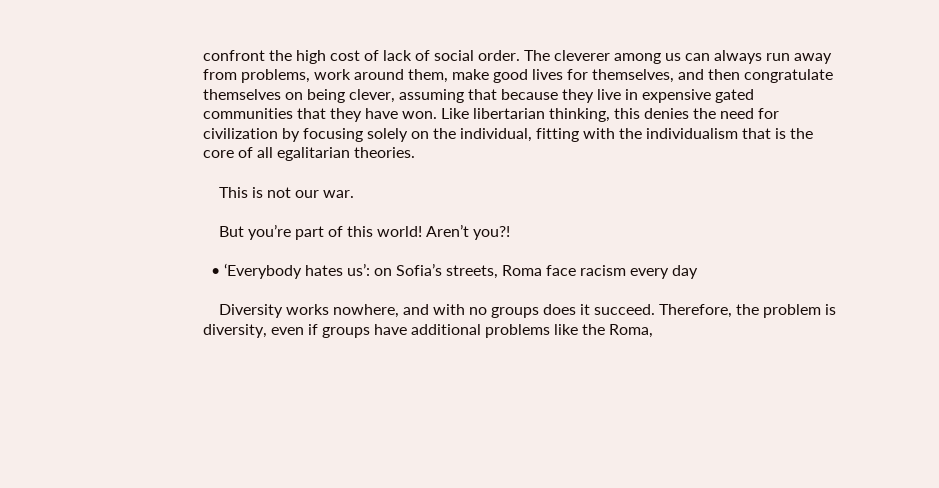confront the high cost of lack of social order. The cleverer among us can always run away from problems, work around them, make good lives for themselves, and then congratulate themselves on being clever, assuming that because they live in expensive gated communities that they have won. Like libertarian thinking, this denies the need for civilization by focusing solely on the individual, fitting with the individualism that is the core of all egalitarian theories.

    This is not our war.

    But you’re part of this world! Aren’t you?!

  • ‘Everybody hates us’: on Sofia’s streets, Roma face racism every day

    Diversity works nowhere, and with no groups does it succeed. Therefore, the problem is diversity, even if groups have additional problems like the Roma,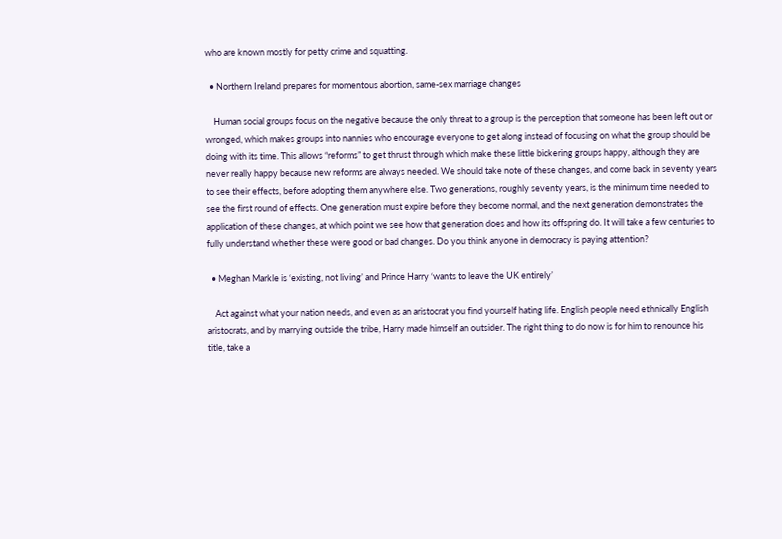who are known mostly for petty crime and squatting.

  • Northern Ireland prepares for momentous abortion, same-sex marriage changes

    Human social groups focus on the negative because the only threat to a group is the perception that someone has been left out or wronged, which makes groups into nannies who encourage everyone to get along instead of focusing on what the group should be doing with its time. This allows “reforms” to get thrust through which make these little bickering groups happy, although they are never really happy because new reforms are always needed. We should take note of these changes, and come back in seventy years to see their effects, before adopting them anywhere else. Two generations, roughly seventy years, is the minimum time needed to see the first round of effects. One generation must expire before they become normal, and the next generation demonstrates the application of these changes, at which point we see how that generation does and how its offspring do. It will take a few centuries to fully understand whether these were good or bad changes. Do you think anyone in democracy is paying attention?

  • Meghan Markle is ‘existing, not living’ and Prince Harry ‘wants to leave the UK entirely’

    Act against what your nation needs, and even as an aristocrat you find yourself hating life. English people need ethnically English aristocrats, and by marrying outside the tribe, Harry made himself an outsider. The right thing to do now is for him to renounce his title, take a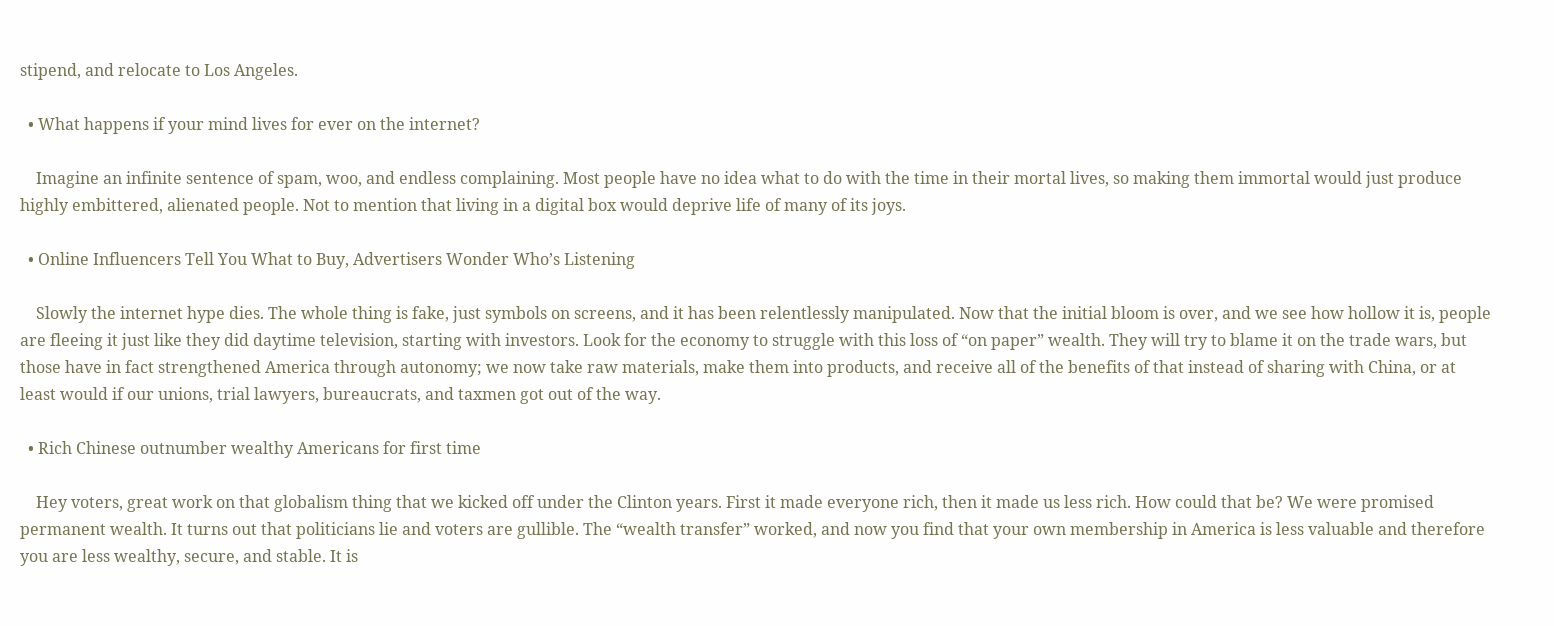stipend, and relocate to Los Angeles.

  • What happens if your mind lives for ever on the internet?

    Imagine an infinite sentence of spam, woo, and endless complaining. Most people have no idea what to do with the time in their mortal lives, so making them immortal would just produce highly embittered, alienated people. Not to mention that living in a digital box would deprive life of many of its joys.

  • Online Influencers Tell You What to Buy, Advertisers Wonder Who’s Listening

    Slowly the internet hype dies. The whole thing is fake, just symbols on screens, and it has been relentlessly manipulated. Now that the initial bloom is over, and we see how hollow it is, people are fleeing it just like they did daytime television, starting with investors. Look for the economy to struggle with this loss of “on paper” wealth. They will try to blame it on the trade wars, but those have in fact strengthened America through autonomy; we now take raw materials, make them into products, and receive all of the benefits of that instead of sharing with China, or at least would if our unions, trial lawyers, bureaucrats, and taxmen got out of the way.

  • Rich Chinese outnumber wealthy Americans for first time

    Hey voters, great work on that globalism thing that we kicked off under the Clinton years. First it made everyone rich, then it made us less rich. How could that be? We were promised permanent wealth. It turns out that politicians lie and voters are gullible. The “wealth transfer” worked, and now you find that your own membership in America is less valuable and therefore you are less wealthy, secure, and stable. It is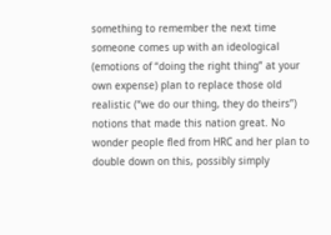something to remember the next time someone comes up with an ideological (emotions of “doing the right thing” at your own expense) plan to replace those old realistic (“we do our thing, they do theirs”) notions that made this nation great. No wonder people fled from HRC and her plan to double down on this, possibly simply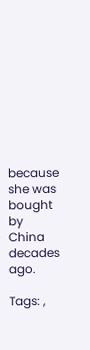because she was bought by China decades ago.

Tags: ,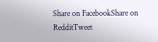Share on FacebookShare on RedditTweet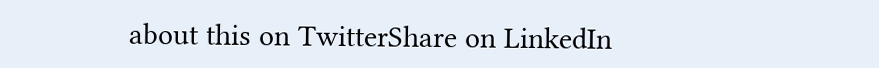about this on TwitterShare on LinkedIn